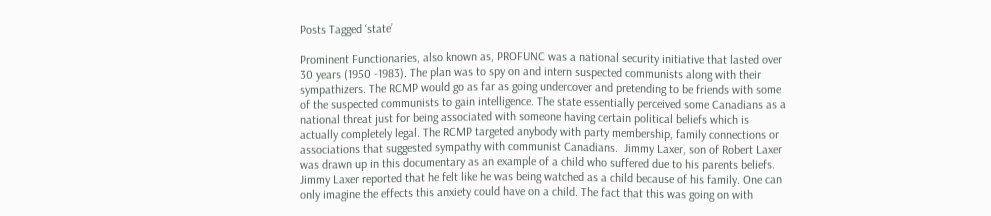Posts Tagged ‘state’

Prominent Functionaries, also known as, PROFUNC was a national security initiative that lasted over 30 years (1950 -1983). The plan was to spy on and intern suspected communists along with their sympathizers. The RCMP would go as far as going undercover and pretending to be friends with some of the suspected communists to gain intelligence. The state essentially perceived some Canadians as a national threat just for being associated with someone having certain political beliefs which is actually completely legal. The RCMP targeted anybody with party membership, family connections or associations that suggested sympathy with communist Canadians.  Jimmy Laxer, son of Robert Laxer was drawn up in this documentary as an example of a child who suffered due to his parents beliefs. Jimmy Laxer reported that he felt like he was being watched as a child because of his family. One can only imagine the effects this anxiety could have on a child. The fact that this was going on with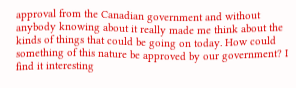approval from the Canadian government and without anybody knowing about it really made me think about the kinds of things that could be going on today. How could something of this nature be approved by our government? I find it interesting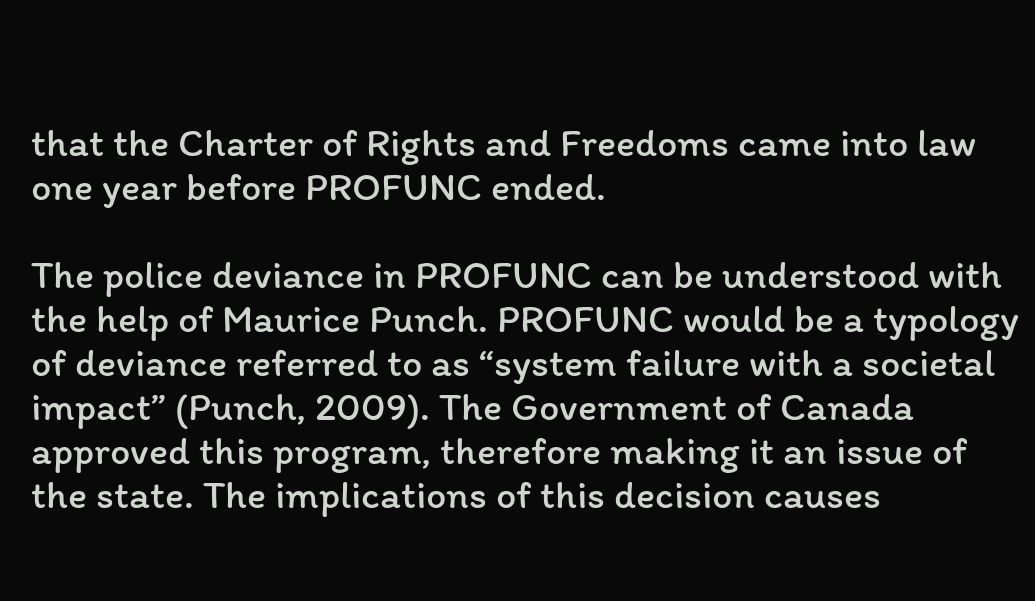that the Charter of Rights and Freedoms came into law one year before PROFUNC ended.

The police deviance in PROFUNC can be understood with the help of Maurice Punch. PROFUNC would be a typology of deviance referred to as “system failure with a societal impact” (Punch, 2009). The Government of Canada approved this program, therefore making it an issue of the state. The implications of this decision causes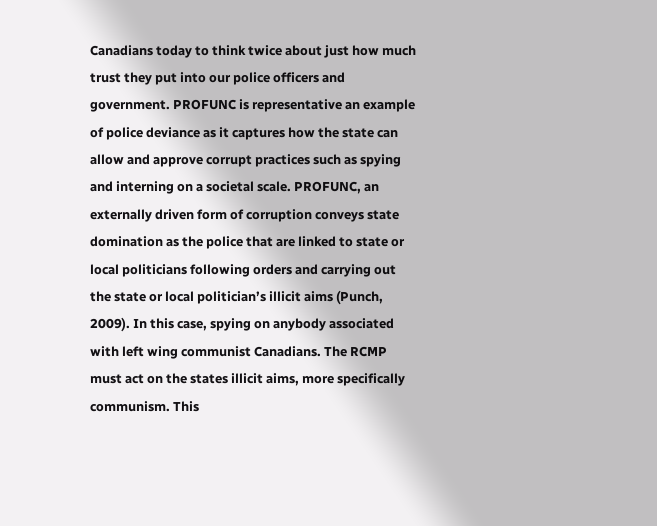Canadians today to think twice about just how much trust they put into our police officers and government. PROFUNC is representative an example of police deviance as it captures how the state can allow and approve corrupt practices such as spying and interning on a societal scale. PROFUNC, an externally driven form of corruption conveys state domination as the police that are linked to state or local politicians following orders and carrying out the state or local politician’s illicit aims (Punch, 2009). In this case, spying on anybody associated with left wing communist Canadians. The RCMP must act on the states illicit aims, more specifically communism. This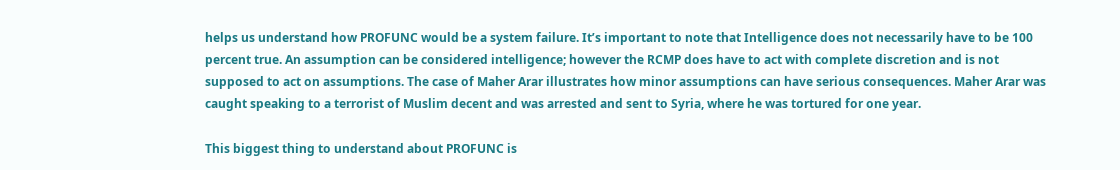helps us understand how PROFUNC would be a system failure. It’s important to note that Intelligence does not necessarily have to be 100 percent true. An assumption can be considered intelligence; however the RCMP does have to act with complete discretion and is not supposed to act on assumptions. The case of Maher Arar illustrates how minor assumptions can have serious consequences. Maher Arar was caught speaking to a terrorist of Muslim decent and was arrested and sent to Syria, where he was tortured for one year.

This biggest thing to understand about PROFUNC is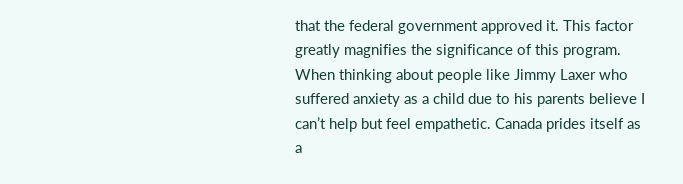that the federal government approved it. This factor greatly magnifies the significance of this program. When thinking about people like Jimmy Laxer who suffered anxiety as a child due to his parents believe I can’t help but feel empathetic. Canada prides itself as a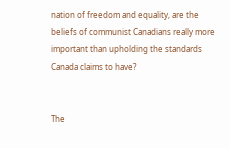nation of freedom and equality, are the beliefs of communist Canadians really more important than upholding the standards Canada claims to have?


The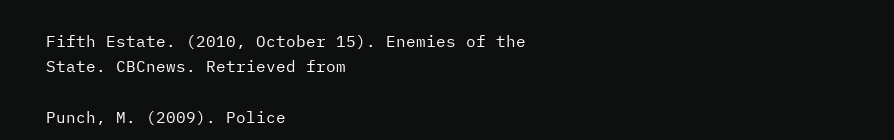Fifth Estate. (2010, October 15). Enemies of the State. CBCnews. Retrieved from

Punch, M. (2009). Police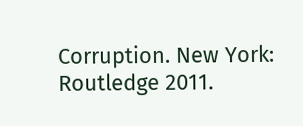Corruption. New York: Routledge 2011.